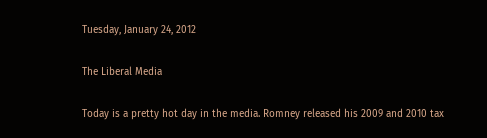Tuesday, January 24, 2012

The Liberal Media

Today is a pretty hot day in the media. Romney released his 2009 and 2010 tax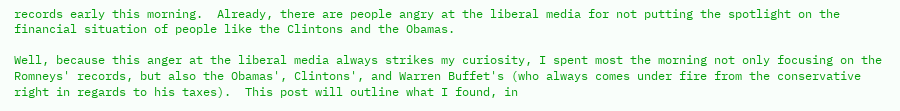records early this morning.  Already, there are people angry at the liberal media for not putting the spotlight on the financial situation of people like the Clintons and the Obamas.

Well, because this anger at the liberal media always strikes my curiosity, I spent most the morning not only focusing on the Romneys' records, but also the Obamas', Clintons', and Warren Buffet's (who always comes under fire from the conservative right in regards to his taxes).  This post will outline what I found, in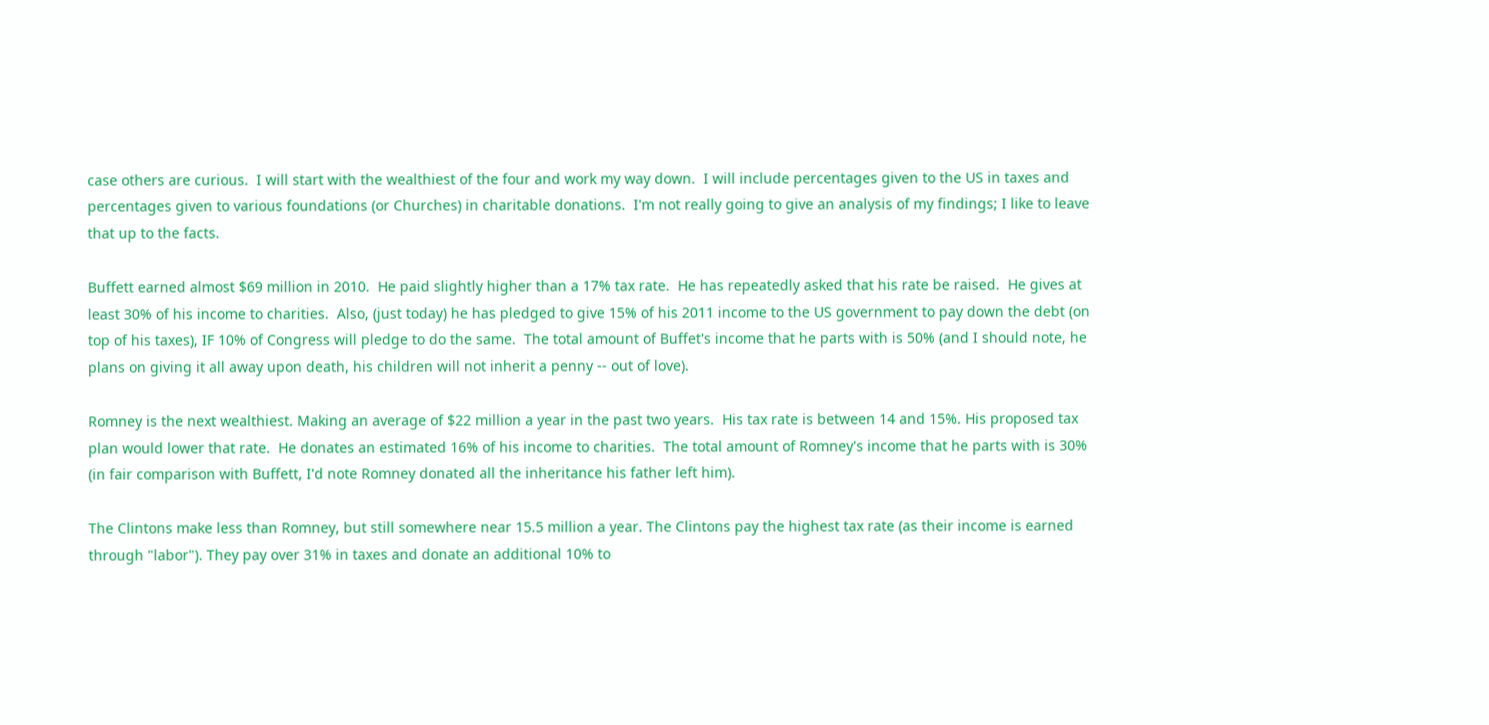case others are curious.  I will start with the wealthiest of the four and work my way down.  I will include percentages given to the US in taxes and percentages given to various foundations (or Churches) in charitable donations.  I'm not really going to give an analysis of my findings; I like to leave that up to the facts.

Buffett earned almost $69 million in 2010.  He paid slightly higher than a 17% tax rate.  He has repeatedly asked that his rate be raised.  He gives at least 30% of his income to charities.  Also, (just today) he has pledged to give 15% of his 2011 income to the US government to pay down the debt (on top of his taxes), IF 10% of Congress will pledge to do the same.  The total amount of Buffet's income that he parts with is 50% (and I should note, he plans on giving it all away upon death, his children will not inherit a penny -- out of love).

Romney is the next wealthiest. Making an average of $22 million a year in the past two years.  His tax rate is between 14 and 15%. His proposed tax plan would lower that rate.  He donates an estimated 16% of his income to charities.  The total amount of Romney's income that he parts with is 30% (in fair comparison with Buffett, I'd note Romney donated all the inheritance his father left him).

The Clintons make less than Romney, but still somewhere near 15.5 million a year. The Clintons pay the highest tax rate (as their income is earned through "labor"). They pay over 31% in taxes and donate an additional 10% to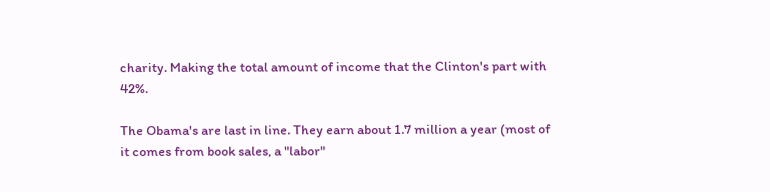charity. Making the total amount of income that the Clinton's part with 42%.

The Obama's are last in line. They earn about 1.7 million a year (most of it comes from book sales, a "labor"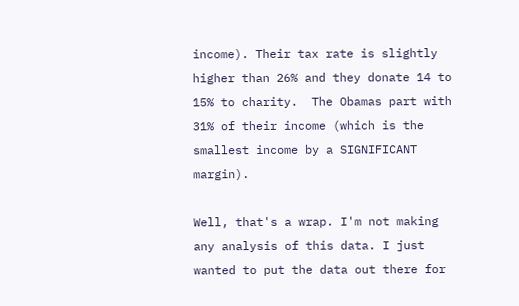income). Their tax rate is slightly higher than 26% and they donate 14 to 15% to charity.  The Obamas part with 31% of their income (which is the smallest income by a SIGNIFICANT margin).

Well, that's a wrap. I'm not making any analysis of this data. I just wanted to put the data out there for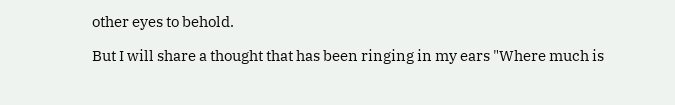other eyes to behold.

But I will share a thought that has been ringing in my ears "Where much is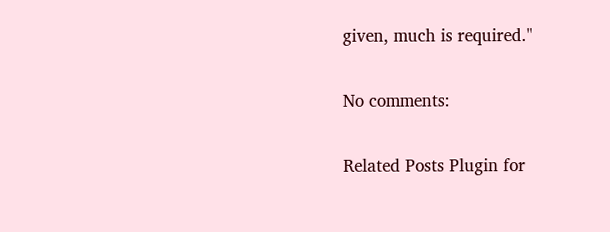given, much is required."

No comments:

Related Posts Plugin for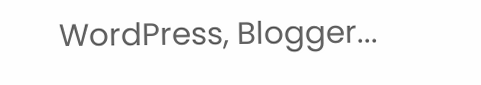WordPress, Blogger...